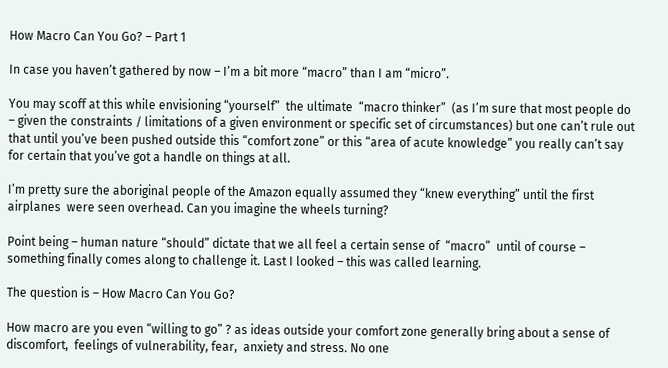How Macro Can You Go? – Part 1

In case you haven’t gathered by now – I’m a bit more “macro” than I am “micro”.

You may scoff at this while envisioning “yourself”  the ultimate  “macro thinker”  (as I’m sure that most people do – given the constraints / limitations of a given environment or specific set of circumstances) but one can’t rule out that until you’ve been pushed outside this “comfort zone” or this “area of acute knowledge” you really can’t say for certain that you’ve got a handle on things at all.

I’m pretty sure the aboriginal people of the Amazon equally assumed they “knew everything” until the first airplanes  were seen overhead. Can you imagine the wheels turning?

Point being – human nature “should” dictate that we all feel a certain sense of  “macro”  until of course –  something finally comes along to challenge it. Last I looked – this was called learning.

The question is – How Macro Can You Go?

How macro are you even “willing to go” ? as ideas outside your comfort zone generally bring about a sense of discomfort,  feelings of vulnerability, fear,  anxiety and stress. No one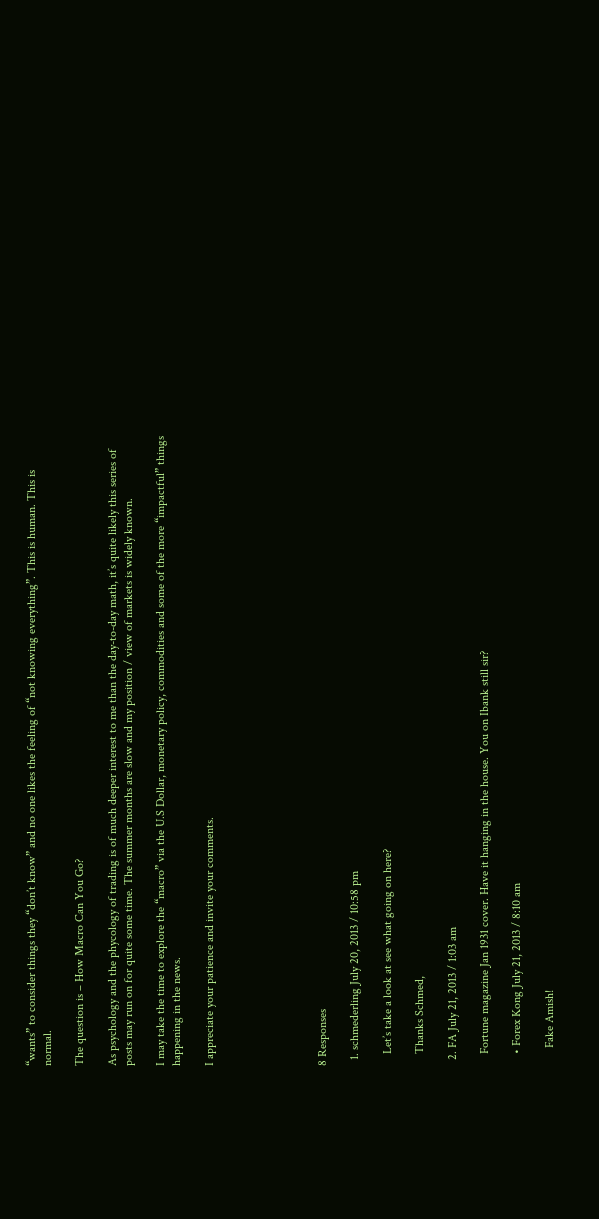“wants” to consider things they “don’t know” and no one likes the feeling of “not knowing everything”. This is human. This is normal.

The question is – How Macro Can You Go?

As psychology and the phycology of trading is of much deeper interest to me than the day-to-day math, it’s quite likely this series of posts may run on for quite some time. The summer months are slow and my position / view of markets is widely known.

I may take the time to explore the “macro” via the U.S Dollar, monetary policy, commodities and some of the more “impactful” things happening in the news.

I appreciate your patience and invite your comments.






8 Responses

  1. schmederling July 20, 2013 / 10:58 pm

    Let’s take a look at see what going on here?

    Thanks Schmed,

  2. FA July 21, 2013 / 1:03 am

    Fortune magazine Jan 1931 cover. Have it hanging in the house. You on Ibank still sir?

    • Forex Kong July 21, 2013 / 8:10 am

      Fake Amish!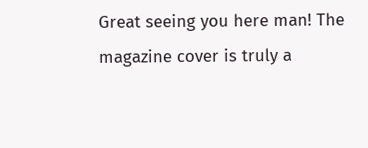Great seeing you here man! The magazine cover is truly a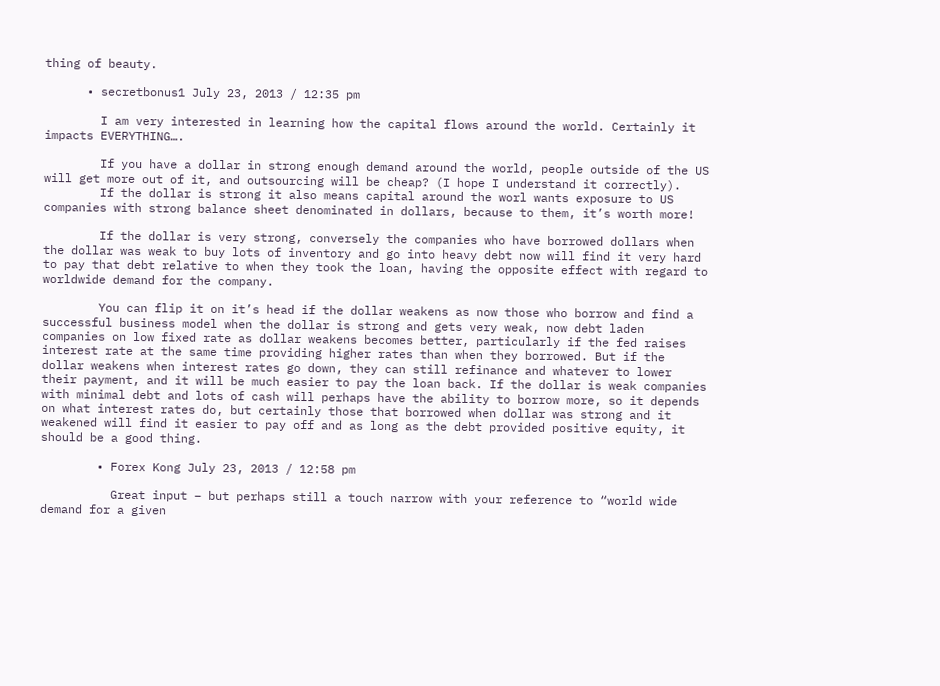thing of beauty.

      • secretbonus1 July 23, 2013 / 12:35 pm

        I am very interested in learning how the capital flows around the world. Certainly it impacts EVERYTHING….

        If you have a dollar in strong enough demand around the world, people outside of the US will get more out of it, and outsourcing will be cheap? (I hope I understand it correctly).
        If the dollar is strong it also means capital around the worl wants exposure to US companies with strong balance sheet denominated in dollars, because to them, it’s worth more!

        If the dollar is very strong, conversely the companies who have borrowed dollars when the dollar was weak to buy lots of inventory and go into heavy debt now will find it very hard to pay that debt relative to when they took the loan, having the opposite effect with regard to worldwide demand for the company.

        You can flip it on it’s head if the dollar weakens as now those who borrow and find a successful business model when the dollar is strong and gets very weak, now debt laden companies on low fixed rate as dollar weakens becomes better, particularly if the fed raises interest rate at the same time providing higher rates than when they borrowed. But if the dollar weakens when interest rates go down, they can still refinance and whatever to lower their payment, and it will be much easier to pay the loan back. If the dollar is weak companies with minimal debt and lots of cash will perhaps have the ability to borrow more, so it depends on what interest rates do, but certainly those that borrowed when dollar was strong and it weakened will find it easier to pay off and as long as the debt provided positive equity, it should be a good thing.

        • Forex Kong July 23, 2013 / 12:58 pm

          Great input – but perhaps still a touch narrow with your reference to “world wide demand for a given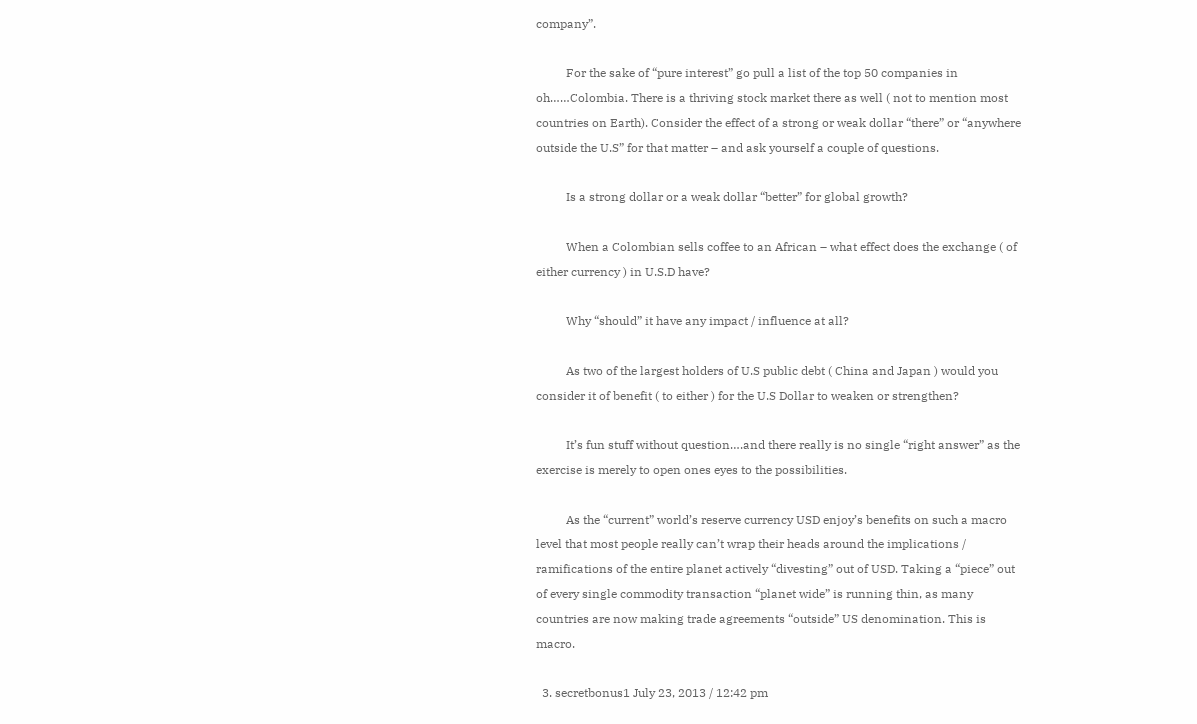company”.

          For the sake of “pure interest” go pull a list of the top 50 companies in oh……Colombia. There is a thriving stock market there as well ( not to mention most countries on Earth). Consider the effect of a strong or weak dollar “there” or “anywhere outside the U.S” for that matter – and ask yourself a couple of questions.

          Is a strong dollar or a weak dollar “better” for global growth?

          When a Colombian sells coffee to an African – what effect does the exchange ( of either currency ) in U.S.D have?

          Why “should” it have any impact / influence at all?

          As two of the largest holders of U.S public debt ( China and Japan ) would you consider it of benefit ( to either ) for the U.S Dollar to weaken or strengthen?

          It’s fun stuff without question….and there really is no single “right answer” as the exercise is merely to open ones eyes to the possibilities.

          As the “current” world’s reserve currency USD enjoy’s benefits on such a macro level that most people really can’t wrap their heads around the implications / ramifications of the entire planet actively “divesting” out of USD. Taking a “piece” out of every single commodity transaction “planet wide” is running thin, as many countries are now making trade agreements “outside” US denomination. This is macro.

  3. secretbonus1 July 23, 2013 / 12:42 pm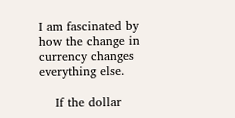I am fascinated by how the change in currency changes everything else.

    If the dollar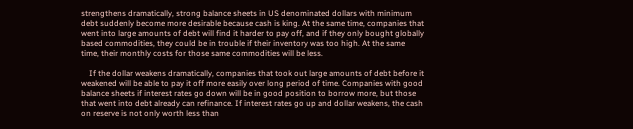strengthens dramatically, strong balance sheets in US denominated dollars with minimum debt suddenly become more desirable because cash is king. At the same time, companies that went into large amounts of debt will find it harder to pay off, and if they only bought globally based commodities, they could be in trouble if their inventory was too high. At the same time, their monthly costs for those same commodities will be less.

    If the dollar weakens dramatically, companies that took out large amounts of debt before it weakened will be able to pay it off more easily over long period of time. Companies with good balance sheets if interest rates go down will be in good position to borrow more, but those that went into debt already can refinance. If interest rates go up and dollar weakens, the cash on reserve is not only worth less than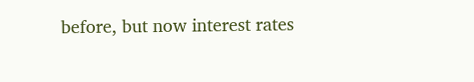before, but now interest rates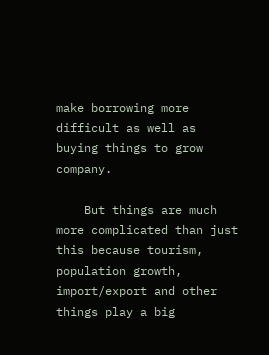make borrowing more difficult as well as buying things to grow company.

    But things are much more complicated than just this because tourism, population growth, import/export and other things play a big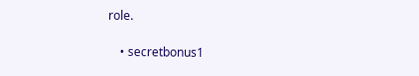role.

    • secretbonus1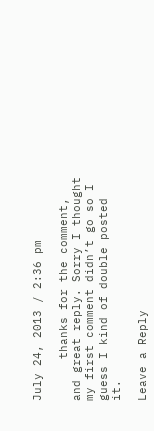July 24, 2013 / 2:36 pm

      thanks for the comment, and great reply. Sorry I thought my first comment didn’t go so I guess I kind of double posted it.

Leave a Reply